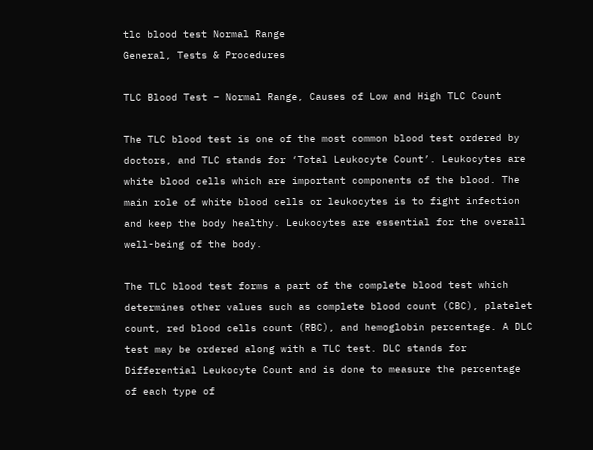tlc blood test Normal Range
General, Tests & Procedures

TLC Blood Test – Normal Range, Causes of Low and High TLC Count

The TLC blood test is one of the most common blood test ordered by doctors, and TLC stands for ‘Total Leukocyte Count’. Leukocytes are white blood cells which are important components of the blood. The main role of white blood cells or leukocytes is to fight infection and keep the body healthy. Leukocytes are essential for the overall well-being of the body.

The TLC blood test forms a part of the complete blood test which determines other values such as complete blood count (CBC), platelet count, red blood cells count (RBC), and hemoglobin percentage. A DLC test may be ordered along with a TLC test. DLC stands for Differential Leukocyte Count and is done to measure the percentage of each type of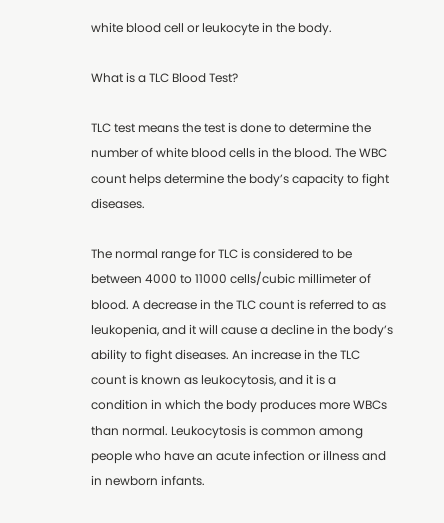white blood cell or leukocyte in the body.

What is a TLC Blood Test?

TLC test means the test is done to determine the number of white blood cells in the blood. The WBC count helps determine the body’s capacity to fight diseases.

The normal range for TLC is considered to be between 4000 to 11000 cells/cubic millimeter of blood. A decrease in the TLC count is referred to as leukopenia, and it will cause a decline in the body’s ability to fight diseases. An increase in the TLC count is known as leukocytosis, and it is a condition in which the body produces more WBCs than normal. Leukocytosis is common among people who have an acute infection or illness and in newborn infants.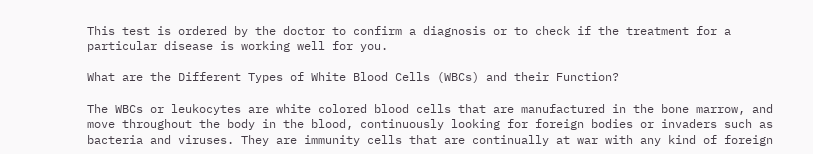This test is ordered by the doctor to confirm a diagnosis or to check if the treatment for a particular disease is working well for you.

What are the Different Types of White Blood Cells (WBCs) and their Function?

The WBCs or leukocytes are white colored blood cells that are manufactured in the bone marrow, and move throughout the body in the blood, continuously looking for foreign bodies or invaders such as bacteria and viruses. They are immunity cells that are continually at war with any kind of foreign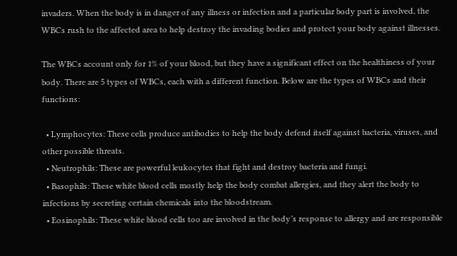invaders. When the body is in danger of any illness or infection and a particular body part is involved, the WBCs rush to the affected area to help destroy the invading bodies and protect your body against illnesses.

The WBCs account only for 1% of your blood, but they have a significant effect on the healthiness of your body. There are 5 types of WBCs, each with a different function. Below are the types of WBCs and their functions:

  • Lymphocytes: These cells produce antibodies to help the body defend itself against bacteria, viruses, and other possible threats.
  • Neutrophils: These are powerful leukocytes that fight and destroy bacteria and fungi.
  • Basophils: These white blood cells mostly help the body combat allergies, and they alert the body to infections by secreting certain chemicals into the bloodstream.
  • Eosinophils: These white blood cells too are involved in the body’s response to allergy and are responsible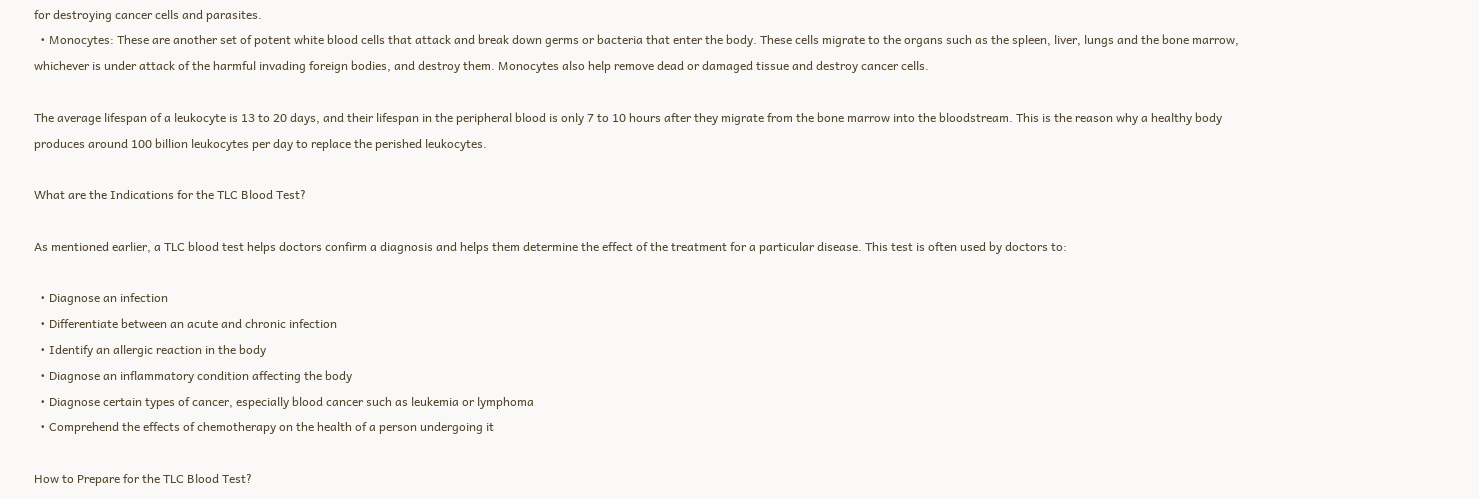for destroying cancer cells and parasites.
  • Monocytes: These are another set of potent white blood cells that attack and break down germs or bacteria that enter the body. These cells migrate to the organs such as the spleen, liver, lungs and the bone marrow, whichever is under attack of the harmful invading foreign bodies, and destroy them. Monocytes also help remove dead or damaged tissue and destroy cancer cells.

The average lifespan of a leukocyte is 13 to 20 days, and their lifespan in the peripheral blood is only 7 to 10 hours after they migrate from the bone marrow into the bloodstream. This is the reason why a healthy body produces around 100 billion leukocytes per day to replace the perished leukocytes.

What are the Indications for the TLC Blood Test?

As mentioned earlier, a TLC blood test helps doctors confirm a diagnosis and helps them determine the effect of the treatment for a particular disease. This test is often used by doctors to:

  • Diagnose an infection
  • Differentiate between an acute and chronic infection
  • Identify an allergic reaction in the body
  • Diagnose an inflammatory condition affecting the body
  • Diagnose certain types of cancer, especially blood cancer such as leukemia or lymphoma
  • Comprehend the effects of chemotherapy on the health of a person undergoing it

How to Prepare for the TLC Blood Test?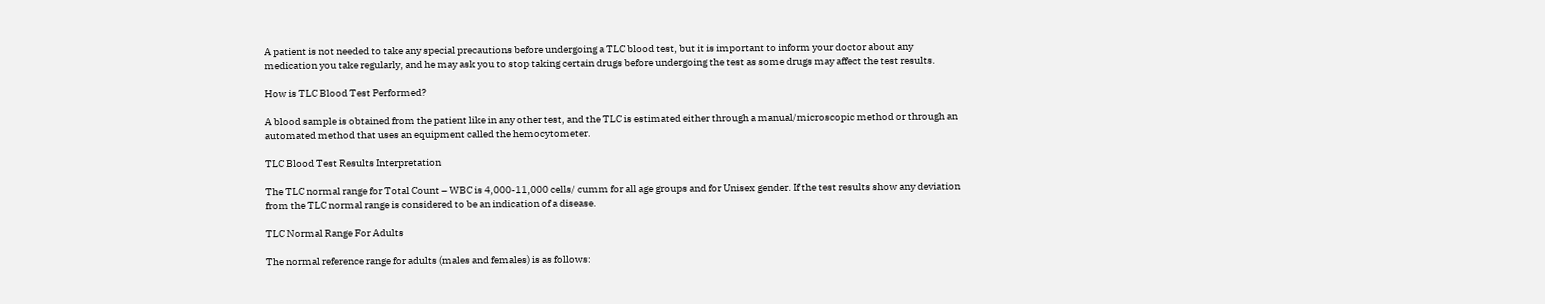A patient is not needed to take any special precautions before undergoing a TLC blood test, but it is important to inform your doctor about any medication you take regularly, and he may ask you to stop taking certain drugs before undergoing the test as some drugs may affect the test results.

How is TLC Blood Test Performed?

A blood sample is obtained from the patient like in any other test, and the TLC is estimated either through a manual/microscopic method or through an automated method that uses an equipment called the hemocytometer.

TLC Blood Test Results Interpretation

The TLC normal range for Total Count – WBC is 4,000-11,000 cells/ cumm for all age groups and for Unisex gender. If the test results show any deviation from the TLC normal range is considered to be an indication of a disease.

TLC Normal Range For Adults

The normal reference range for adults (males and females) is as follows: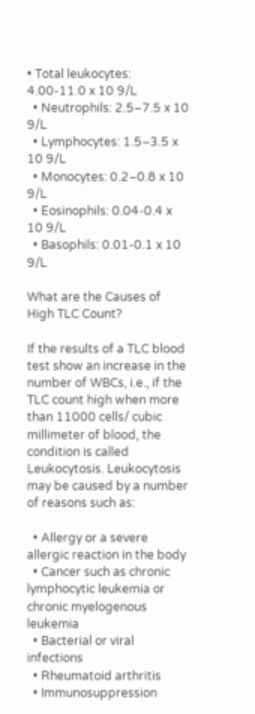• Total leukocytes: 4.00-11.0 x 10 9/L
  • Neutrophils: 2.5–7.5 x 10 9/L
  • Lymphocytes: 1.5–3.5 x 10 9/L
  • Monocytes: 0.2–0.8 x 10 9/L
  • Eosinophils: 0.04-0.4 x 10 9/L
  • Basophils: 0.01-0.1 x 10 9/L

What are the Causes of High TLC Count?

If the results of a TLC blood test show an increase in the number of WBCs, i.e., if the TLC count high when more than 11000 cells/ cubic millimeter of blood, the condition is called Leukocytosis. Leukocytosis may be caused by a number of reasons such as:

  • Allergy or a severe allergic reaction in the body
  • Cancer such as chronic lymphocytic leukemia or chronic myelogenous leukemia
  • Bacterial or viral infections
  • Rheumatoid arthritis
  • Immunosuppression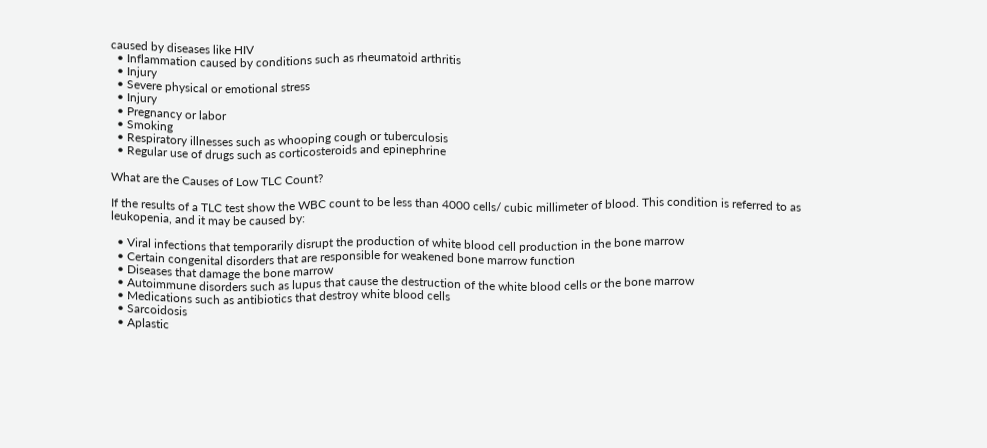caused by diseases like HIV
  • Inflammation caused by conditions such as rheumatoid arthritis
  • Injury
  • Severe physical or emotional stress
  • Injury
  • Pregnancy or labor
  • Smoking
  • Respiratory illnesses such as whooping cough or tuberculosis
  • Regular use of drugs such as corticosteroids and epinephrine

What are the Causes of Low TLC Count?

If the results of a TLC test show the WBC count to be less than 4000 cells/ cubic millimeter of blood. This condition is referred to as leukopenia, and it may be caused by:

  • Viral infections that temporarily disrupt the production of white blood cell production in the bone marrow
  • Certain congenital disorders that are responsible for weakened bone marrow function
  • Diseases that damage the bone marrow
  • Autoimmune disorders such as lupus that cause the destruction of the white blood cells or the bone marrow
  • Medications such as antibiotics that destroy white blood cells
  • Sarcoidosis
  • Aplastic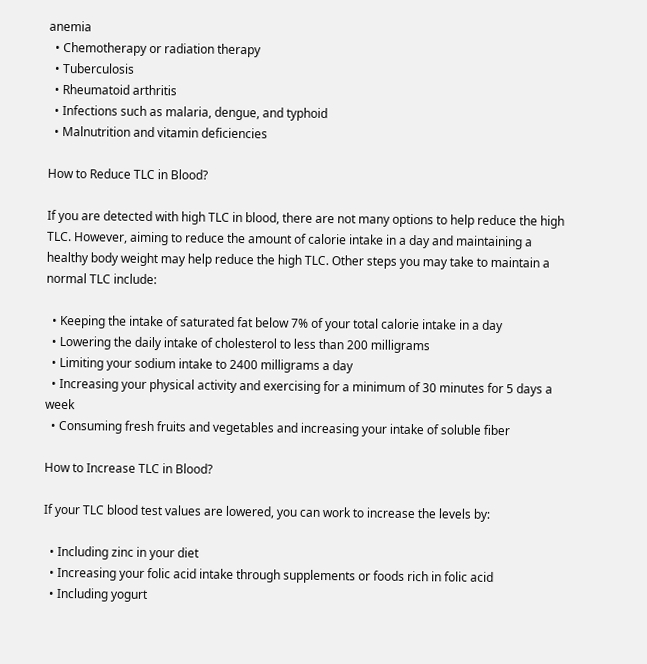anemia
  • Chemotherapy or radiation therapy
  • Tuberculosis
  • Rheumatoid arthritis
  • Infections such as malaria, dengue, and typhoid
  • Malnutrition and vitamin deficiencies

How to Reduce TLC in Blood?

If you are detected with high TLC in blood, there are not many options to help reduce the high TLC. However, aiming to reduce the amount of calorie intake in a day and maintaining a healthy body weight may help reduce the high TLC. Other steps you may take to maintain a normal TLC include:

  • Keeping the intake of saturated fat below 7% of your total calorie intake in a day
  • Lowering the daily intake of cholesterol to less than 200 milligrams
  • Limiting your sodium intake to 2400 milligrams a day
  • Increasing your physical activity and exercising for a minimum of 30 minutes for 5 days a week
  • Consuming fresh fruits and vegetables and increasing your intake of soluble fiber

How to Increase TLC in Blood?

If your TLC blood test values are lowered, you can work to increase the levels by:

  • Including zinc in your diet
  • Increasing your folic acid intake through supplements or foods rich in folic acid
  • Including yogurt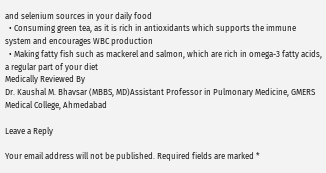and selenium sources in your daily food
  • Consuming green tea, as it is rich in antioxidants which supports the immune system and encourages WBC production
  • Making fatty fish such as mackerel and salmon, which are rich in omega-3 fatty acids, a regular part of your diet
Medically Reviewed By
Dr. Kaushal M. Bhavsar (MBBS, MD)Assistant Professor in Pulmonary Medicine, GMERS Medical College, Ahmedabad

Leave a Reply

Your email address will not be published. Required fields are marked *